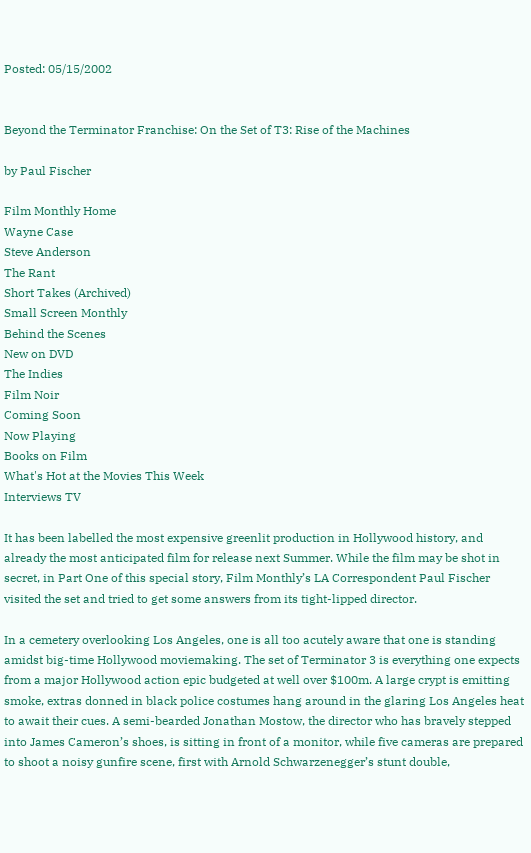Posted: 05/15/2002


Beyond the Terminator Franchise: On the Set of T3: Rise of the Machines

by Paul Fischer

Film Monthly Home
Wayne Case
Steve Anderson
The Rant
Short Takes (Archived)
Small Screen Monthly
Behind the Scenes
New on DVD
The Indies
Film Noir
Coming Soon
Now Playing
Books on Film
What's Hot at the Movies This Week
Interviews TV

It has been labelled the most expensive greenlit production in Hollywood history, and already the most anticipated film for release next Summer. While the film may be shot in secret, in Part One of this special story, Film Monthly’s LA Correspondent Paul Fischer visited the set and tried to get some answers from its tight-lipped director.

In a cemetery overlooking Los Angeles, one is all too acutely aware that one is standing amidst big-time Hollywood moviemaking. The set of Terminator 3 is everything one expects from a major Hollywood action epic budgeted at well over $100m. A large crypt is emitting smoke, extras donned in black police costumes hang around in the glaring Los Angeles heat to await their cues. A semi-bearded Jonathan Mostow, the director who has bravely stepped into James Cameron’s shoes, is sitting in front of a monitor, while five cameras are prepared to shoot a noisy gunfire scene, first with Arnold Schwarzenegger’s stunt double,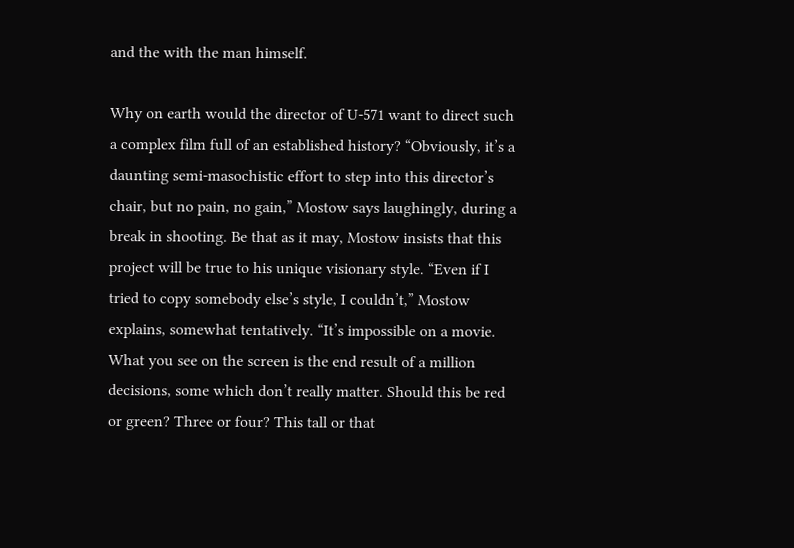and the with the man himself.

Why on earth would the director of U-571 want to direct such a complex film full of an established history? “Obviously, it’s a daunting semi-masochistic effort to step into this director’s chair, but no pain, no gain,” Mostow says laughingly, during a break in shooting. Be that as it may, Mostow insists that this project will be true to his unique visionary style. “Even if I tried to copy somebody else’s style, I couldn’t,” Mostow explains, somewhat tentatively. “It’s impossible on a movie. What you see on the screen is the end result of a million decisions, some which don’t really matter. Should this be red or green? Three or four? This tall or that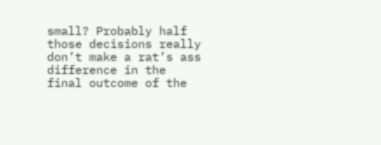small? Probably half those decisions really don’t make a rat’s ass difference in the final outcome of the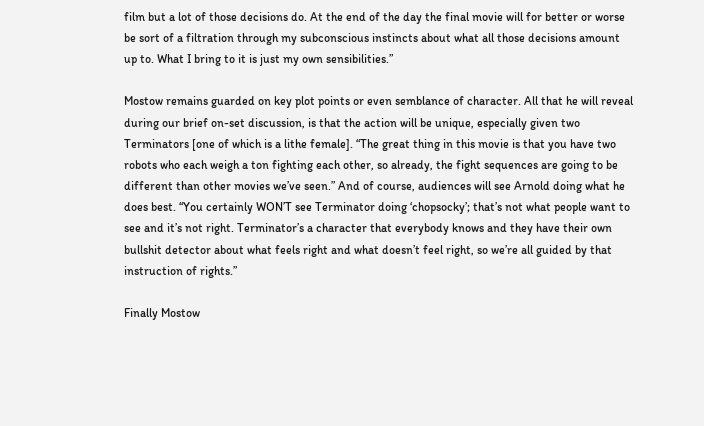film but a lot of those decisions do. At the end of the day the final movie will for better or worse be sort of a filtration through my subconscious instincts about what all those decisions amount up to. What I bring to it is just my own sensibilities.”

Mostow remains guarded on key plot points or even semblance of character. All that he will reveal during our brief on-set discussion, is that the action will be unique, especially given two Terminators [one of which is a lithe female]. “The great thing in this movie is that you have two robots who each weigh a ton fighting each other, so already, the fight sequences are going to be different than other movies we’ve seen.” And of course, audiences will see Arnold doing what he does best. “You certainly WON’T see Terminator doing ‘chopsocky’; that’s not what people want to see and it’s not right. Terminator’s a character that everybody knows and they have their own bullshit detector about what feels right and what doesn’t feel right, so we’re all guided by that instruction of rights.”

Finally Mostow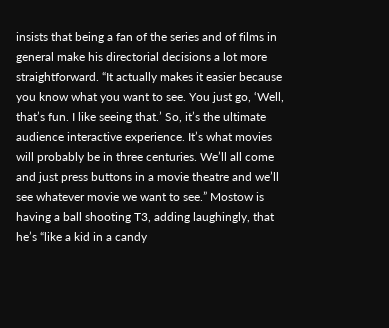insists that being a fan of the series and of films in general make his directorial decisions a lot more straightforward. “It actually makes it easier because you know what you want to see. You just go, ‘Well, that’s fun. I like seeing that.’ So, it’s the ultimate audience interactive experience. It’s what movies will probably be in three centuries. We’ll all come and just press buttons in a movie theatre and we’ll see whatever movie we want to see.” Mostow is having a ball shooting T3, adding laughingly, that he’s “like a kid in a candy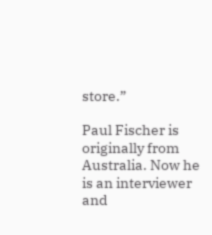store.”

Paul Fischer is originally from Australia. Now he is an interviewer and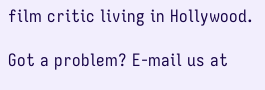film critic living in Hollywood.

Got a problem? E-mail us at